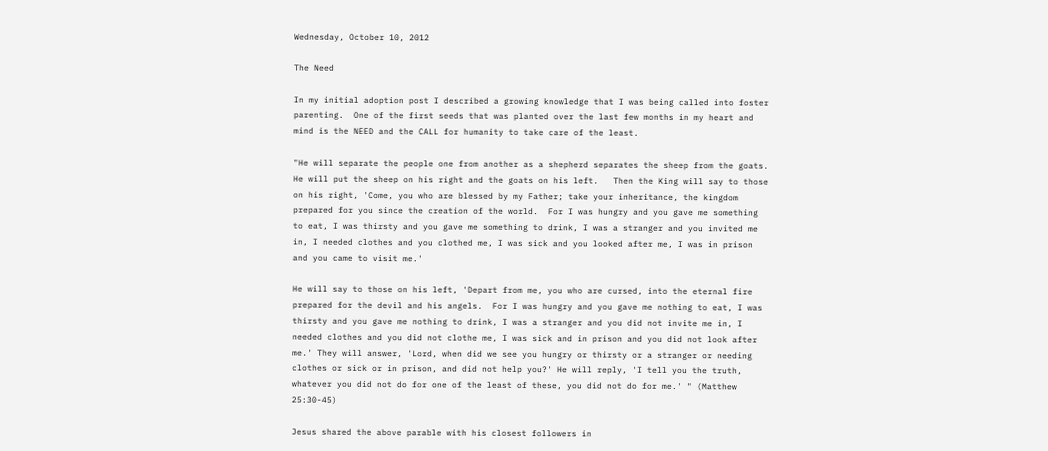Wednesday, October 10, 2012

The Need

In my initial adoption post I described a growing knowledge that I was being called into foster parenting.  One of the first seeds that was planted over the last few months in my heart and mind is the NEED and the CALL for humanity to take care of the least.

"He will separate the people one from another as a shepherd separates the sheep from the goats.  He will put the sheep on his right and the goats on his left.   Then the King will say to those on his right, 'Come, you who are blessed by my Father; take your inheritance, the kingdom prepared for you since the creation of the world.  For I was hungry and you gave me something to eat, I was thirsty and you gave me something to drink, I was a stranger and you invited me in, I needed clothes and you clothed me, I was sick and you looked after me, I was in prison and you came to visit me.'

He will say to those on his left, 'Depart from me, you who are cursed, into the eternal fire prepared for the devil and his angels.  For I was hungry and you gave me nothing to eat, I was thirsty and you gave me nothing to drink, I was a stranger and you did not invite me in, I needed clothes and you did not clothe me, I was sick and in prison and you did not look after me.' They will answer, 'Lord, when did we see you hungry or thirsty or a stranger or needing clothes or sick or in prison, and did not help you?' He will reply, 'I tell you the truth, whatever you did not do for one of the least of these, you did not do for me.' " (Matthew 25:30-45)

Jesus shared the above parable with his closest followers in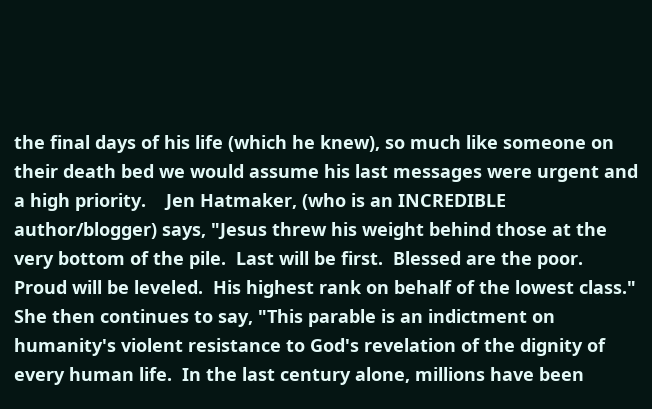the final days of his life (which he knew), so much like someone on their death bed we would assume his last messages were urgent and a high priority.    Jen Hatmaker, (who is an INCREDIBLE author/blogger) says, "Jesus threw his weight behind those at the very bottom of the pile.  Last will be first.  Blessed are the poor.  Proud will be leveled.  His highest rank on behalf of the lowest class."  She then continues to say, "This parable is an indictment on humanity's violent resistance to God's revelation of the dignity of every human life.  In the last century alone, millions have been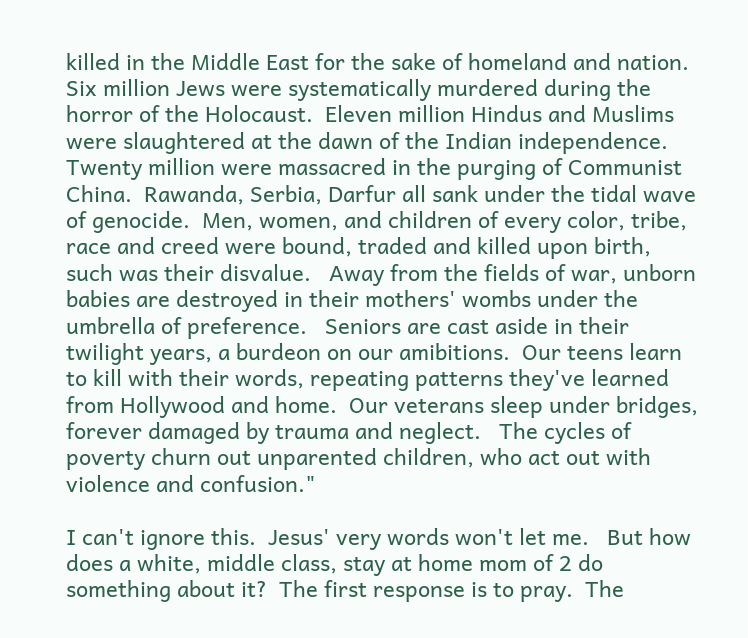killed in the Middle East for the sake of homeland and nation.  Six million Jews were systematically murdered during the horror of the Holocaust.  Eleven million Hindus and Muslims were slaughtered at the dawn of the Indian independence.   Twenty million were massacred in the purging of Communist China.  Rawanda, Serbia, Darfur all sank under the tidal wave of genocide.  Men, women, and children of every color, tribe, race and creed were bound, traded and killed upon birth, such was their disvalue.   Away from the fields of war, unborn babies are destroyed in their mothers' wombs under the umbrella of preference.   Seniors are cast aside in their twilight years, a burdeon on our amibitions.  Our teens learn to kill with their words, repeating patterns they've learned from Hollywood and home.  Our veterans sleep under bridges, forever damaged by trauma and neglect.   The cycles of poverty churn out unparented children, who act out with violence and confusion."

I can't ignore this.  Jesus' very words won't let me.   But how does a white, middle class, stay at home mom of 2 do something about it?  The first response is to pray.  The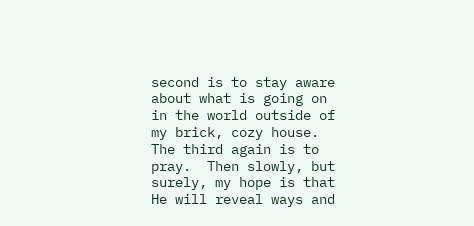second is to stay aware about what is going on in the world outside of my brick, cozy house.  The third again is to pray.  Then slowly, but surely, my hope is that He will reveal ways and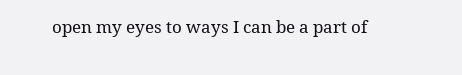open my eyes to ways I can be a part of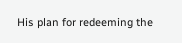His plan for redeeming the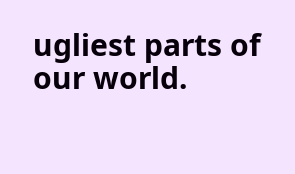ugliest parts of our world.